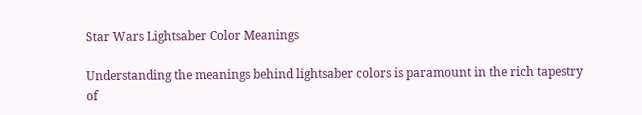Star Wars Lightsaber Color Meanings

Understanding the meanings behind lightsaber colors is paramount in the rich tapestry of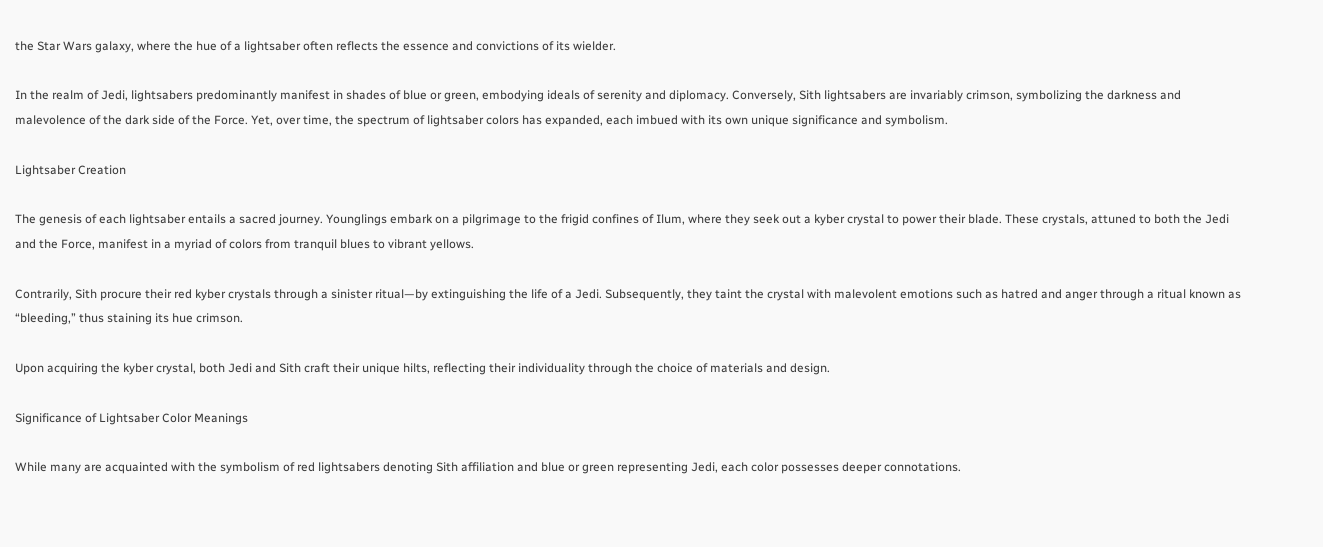the Star Wars galaxy, where the hue of a lightsaber often reflects the essence and convictions of its wielder.

In the realm of Jedi, lightsabers predominantly manifest in shades of blue or green, embodying ideals of serenity and diplomacy. Conversely, Sith lightsabers are invariably crimson, symbolizing the darkness and malevolence of the dark side of the Force. Yet, over time, the spectrum of lightsaber colors has expanded, each imbued with its own unique significance and symbolism.

Lightsaber Creation

The genesis of each lightsaber entails a sacred journey. Younglings embark on a pilgrimage to the frigid confines of Ilum, where they seek out a kyber crystal to power their blade. These crystals, attuned to both the Jedi and the Force, manifest in a myriad of colors from tranquil blues to vibrant yellows.

Contrarily, Sith procure their red kyber crystals through a sinister ritual—by extinguishing the life of a Jedi. Subsequently, they taint the crystal with malevolent emotions such as hatred and anger through a ritual known as “bleeding,” thus staining its hue crimson.

Upon acquiring the kyber crystal, both Jedi and Sith craft their unique hilts, reflecting their individuality through the choice of materials and design.

Significance of Lightsaber Color Meanings

While many are acquainted with the symbolism of red lightsabers denoting Sith affiliation and blue or green representing Jedi, each color possesses deeper connotations.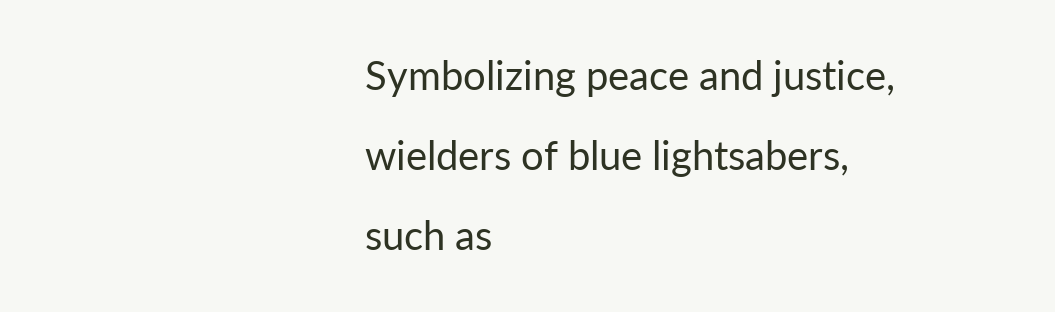Symbolizing peace and justice, wielders of blue lightsabers, such as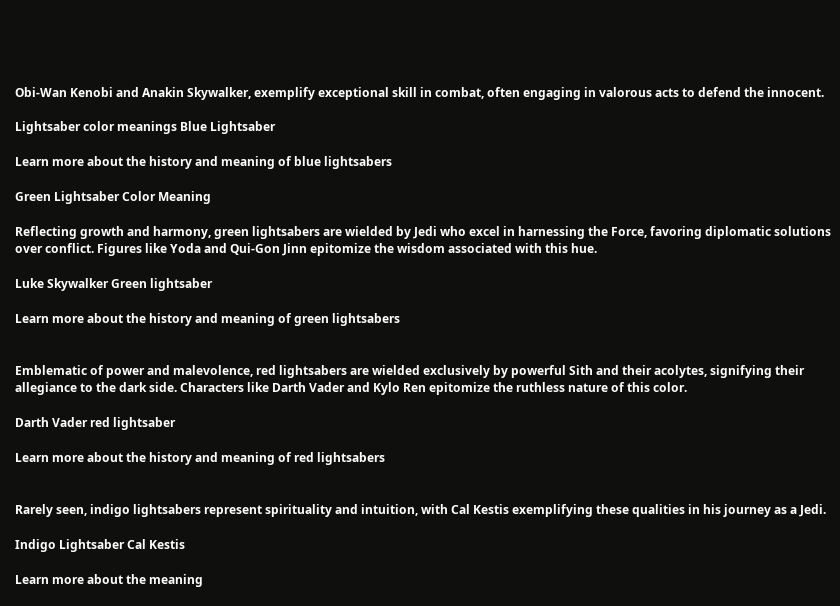Obi-Wan Kenobi and Anakin Skywalker, exemplify exceptional skill in combat, often engaging in valorous acts to defend the innocent.

Lightsaber color meanings Blue Lightsaber

Learn more about the history and meaning of blue lightsabers

Green Lightsaber Color Meaning

Reflecting growth and harmony, green lightsabers are wielded by Jedi who excel in harnessing the Force, favoring diplomatic solutions over conflict. Figures like Yoda and Qui-Gon Jinn epitomize the wisdom associated with this hue.

Luke Skywalker Green lightsaber

Learn more about the history and meaning of green lightsabers


Emblematic of power and malevolence, red lightsabers are wielded exclusively by powerful Sith and their acolytes, signifying their allegiance to the dark side. Characters like Darth Vader and Kylo Ren epitomize the ruthless nature of this color.

Darth Vader red lightsaber

Learn more about the history and meaning of red lightsabers


Rarely seen, indigo lightsabers represent spirituality and intuition, with Cal Kestis exemplifying these qualities in his journey as a Jedi.

Indigo Lightsaber Cal Kestis

Learn more about the meaning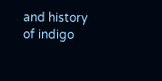and history of indigo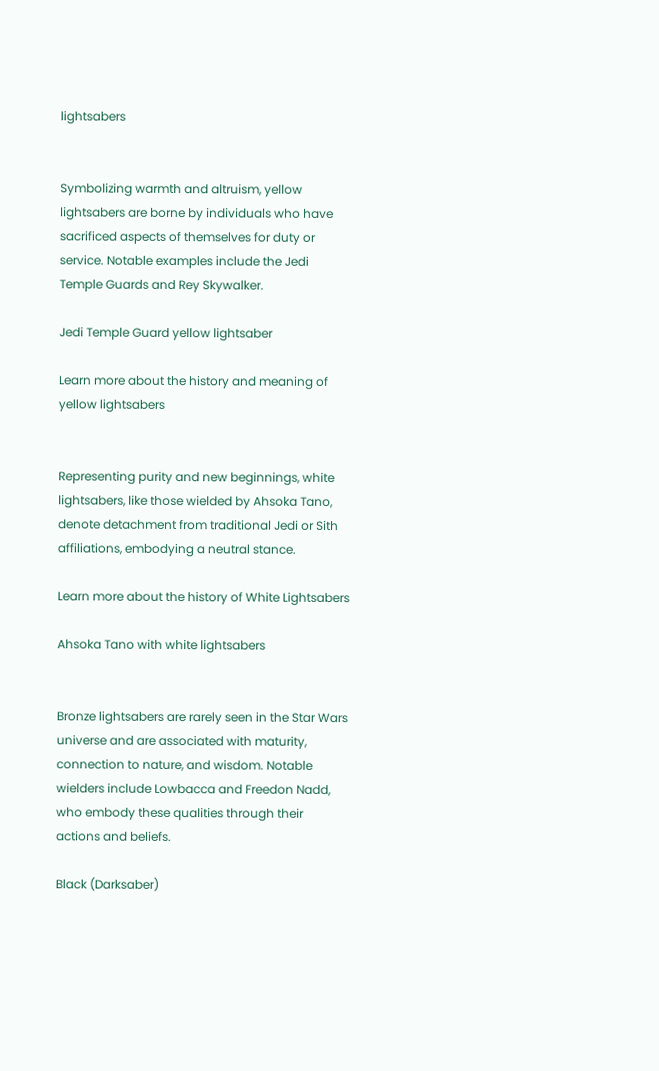lightsabers


Symbolizing warmth and altruism, yellow lightsabers are borne by individuals who have sacrificed aspects of themselves for duty or service. Notable examples include the Jedi Temple Guards and Rey Skywalker.

Jedi Temple Guard yellow lightsaber

Learn more about the history and meaning of yellow lightsabers


Representing purity and new beginnings, white lightsabers, like those wielded by Ahsoka Tano, denote detachment from traditional Jedi or Sith affiliations, embodying a neutral stance.

Learn more about the history of White Lightsabers

Ahsoka Tano with white lightsabers


Bronze lightsabers are rarely seen in the Star Wars universe and are associated with maturity, connection to nature, and wisdom. Notable wielders include Lowbacca and Freedon Nadd, who embody these qualities through their actions and beliefs.

Black (Darksaber)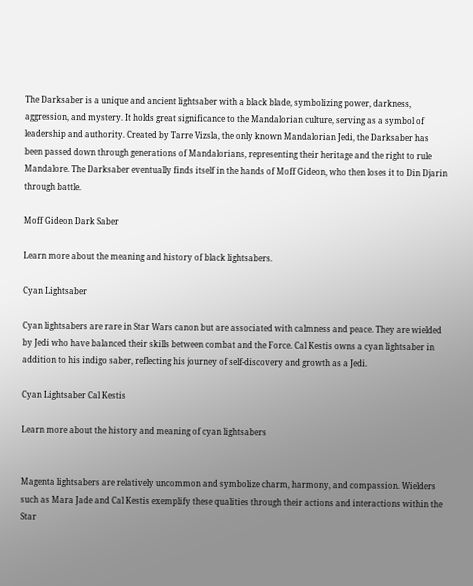The Darksaber is a unique and ancient lightsaber with a black blade, symbolizing power, darkness, aggression, and mystery. It holds great significance to the Mandalorian culture, serving as a symbol of leadership and authority. Created by Tarre Vizsla, the only known Mandalorian Jedi, the Darksaber has been passed down through generations of Mandalorians, representing their heritage and the right to rule Mandalore. The Darksaber eventually finds itself in the hands of Moff Gideon, who then loses it to Din Djarin through battle.

Moff Gideon Dark Saber

Learn more about the meaning and history of black lightsabers.

Cyan Lightsaber

Cyan lightsabers are rare in Star Wars canon but are associated with calmness and peace. They are wielded by Jedi who have balanced their skills between combat and the Force. Cal Kestis owns a cyan lightsaber in addition to his indigo saber, reflecting his journey of self-discovery and growth as a Jedi.

Cyan Lightsaber Cal Kestis

Learn more about the history and meaning of cyan lightsabers


Magenta lightsabers are relatively uncommon and symbolize charm, harmony, and compassion. Wielders such as Mara Jade and Cal Kestis exemplify these qualities through their actions and interactions within the Star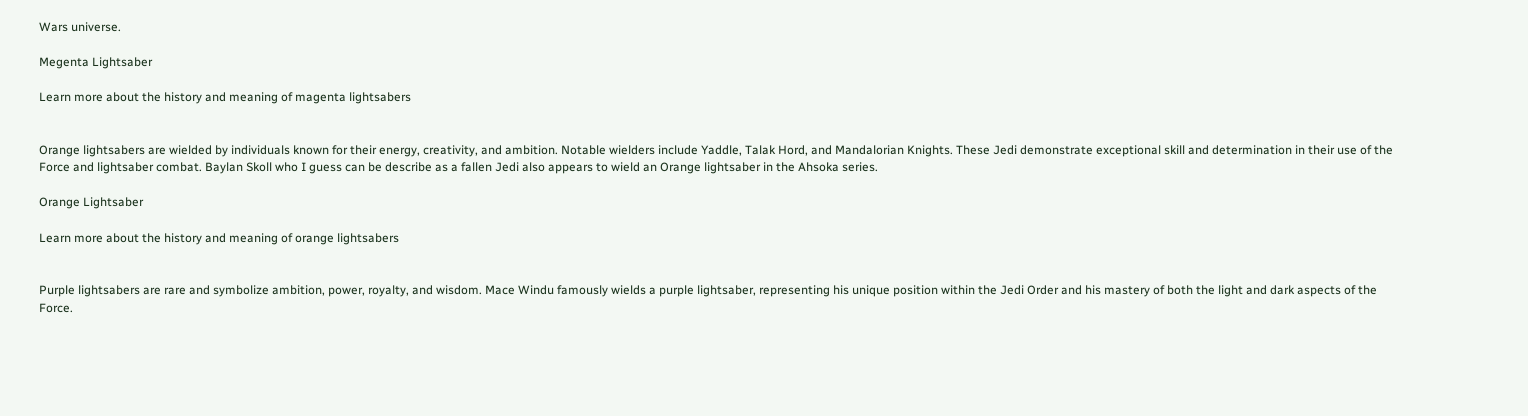Wars universe.

Megenta Lightsaber

Learn more about the history and meaning of magenta lightsabers


Orange lightsabers are wielded by individuals known for their energy, creativity, and ambition. Notable wielders include Yaddle, Talak Hord, and Mandalorian Knights. These Jedi demonstrate exceptional skill and determination in their use of the Force and lightsaber combat. Baylan Skoll who I guess can be describe as a fallen Jedi also appears to wield an Orange lightsaber in the Ahsoka series.

Orange Lightsaber

Learn more about the history and meaning of orange lightsabers


Purple lightsabers are rare and symbolize ambition, power, royalty, and wisdom. Mace Windu famously wields a purple lightsaber, representing his unique position within the Jedi Order and his mastery of both the light and dark aspects of the Force.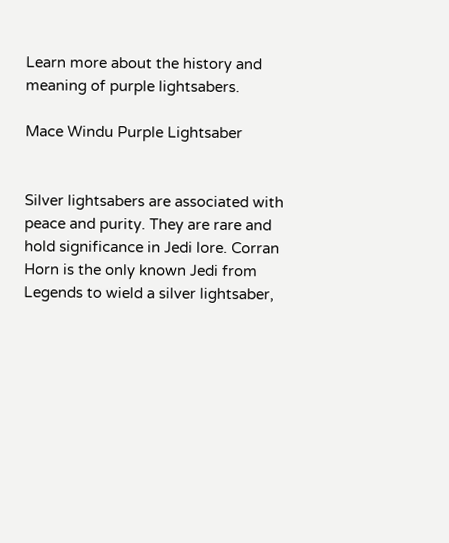Learn more about the history and meaning of purple lightsabers.

Mace Windu Purple Lightsaber


Silver lightsabers are associated with peace and purity. They are rare and hold significance in Jedi lore. Corran Horn is the only known Jedi from Legends to wield a silver lightsaber,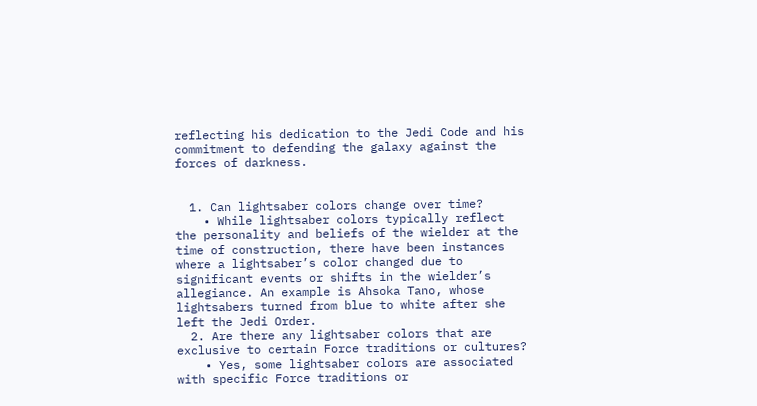reflecting his dedication to the Jedi Code and his commitment to defending the galaxy against the forces of darkness.


  1. Can lightsaber colors change over time?
    • While lightsaber colors typically reflect the personality and beliefs of the wielder at the time of construction, there have been instances where a lightsaber’s color changed due to significant events or shifts in the wielder’s allegiance. An example is Ahsoka Tano, whose lightsabers turned from blue to white after she left the Jedi Order.
  2. Are there any lightsaber colors that are exclusive to certain Force traditions or cultures?
    • Yes, some lightsaber colors are associated with specific Force traditions or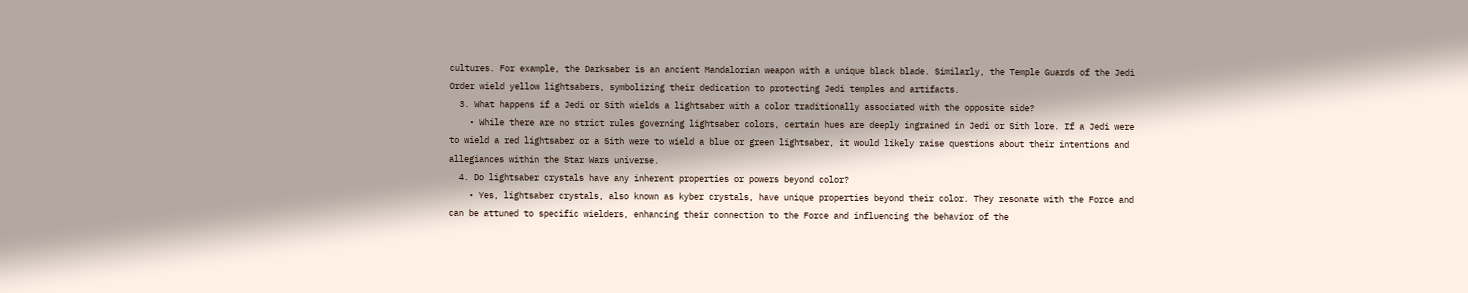cultures. For example, the Darksaber is an ancient Mandalorian weapon with a unique black blade. Similarly, the Temple Guards of the Jedi Order wield yellow lightsabers, symbolizing their dedication to protecting Jedi temples and artifacts.
  3. What happens if a Jedi or Sith wields a lightsaber with a color traditionally associated with the opposite side?
    • While there are no strict rules governing lightsaber colors, certain hues are deeply ingrained in Jedi or Sith lore. If a Jedi were to wield a red lightsaber or a Sith were to wield a blue or green lightsaber, it would likely raise questions about their intentions and allegiances within the Star Wars universe.
  4. Do lightsaber crystals have any inherent properties or powers beyond color?
    • Yes, lightsaber crystals, also known as kyber crystals, have unique properties beyond their color. They resonate with the Force and can be attuned to specific wielders, enhancing their connection to the Force and influencing the behavior of the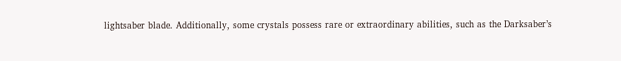lightsaber blade. Additionally, some crystals possess rare or extraordinary abilities, such as the Darksaber’s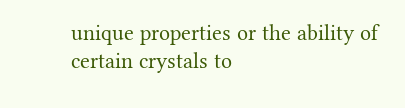unique properties or the ability of certain crystals to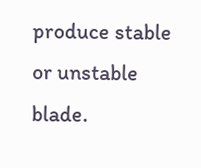produce stable or unstable blade.